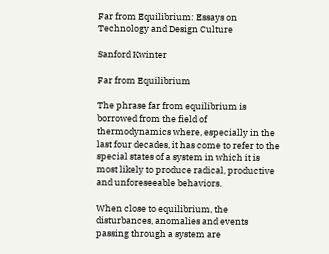Far from Equilibrium: Essays on Technology and Design Culture

Sanford Kwinter

Far from Equilibrium

The phrase far from equilibrium is borrowed from the field of thermodynamics where, especially in the last four decades, it has come to refer to the special states of a system in which it is most likely to produce radical, productive and unforeseeable behaviors.

When close to equilibrium, the disturbances, anomalies and events passing through a system are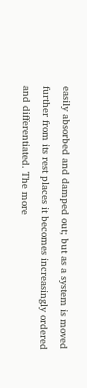easily absorbed and damped out; but as a system is moved further from its rest places it becomes increasingly ordered and differentiated. The more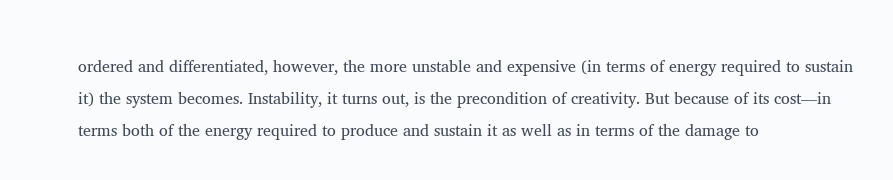ordered and differentiated, however, the more unstable and expensive (in terms of energy required to sustain it) the system becomes. Instability, it turns out, is the precondition of creativity. But because of its cost—in terms both of the energy required to produce and sustain it as well as in terms of the damage to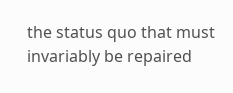the status quo that must invariably be repaired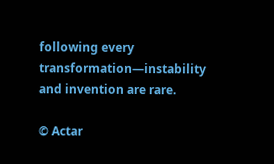following every transformation—instability and invention are rare.

© Actar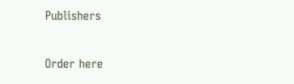Publishers

Order here